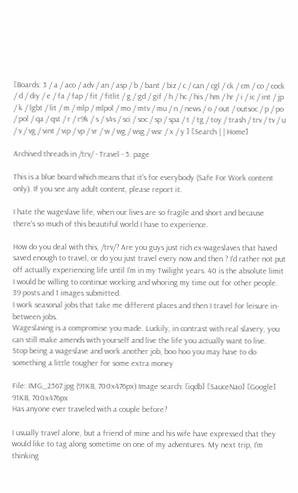[Boards: 3 / a / aco / adv / an / asp / b / bant / biz / c / can / cgl / ck / cm / co / cock / d / diy / e / fa / fap / fit / fitlit / g / gd / gif / h / hc / his / hm / hr / i / ic / int / jp / k / lgbt / lit / m / mlp / mlpol / mo / mtv / mu / n / news / o / out / outsoc / p / po / pol / qa / qst / r / r9k / s / s4s / sci / soc / sp / spa / t / tg / toy / trash / trv / tv / u / v / vg / vint / vip / vp / vr / w / wg / wsg / wsr / x / y ] [Search | | Home]

Archived threads in /trv/ - Travel - 5. page

This is a blue board which means that it's for everybody (Safe For Work content only). If you see any adult content, please report it.

I hate the wageslave life, when our lives are so fragile and short and because there's so much of this beautiful world I have to experience.

How do you deal with this, /trv/? Are you guys just rich ex-wageslaves that haved saved enough to travel, or do you just travel every now and then ? I'd rather not put off actually experiencing life until I'm in my Twilight years. 40 is the absolute limit I would be willing to continue working and whoring my time out for other people.
39 posts and 1 images submitted.
I work seasonal jobs that take me different places and then I travel for leisure in-between jobs.
Wageslaving is a compromise you made. Luckily, in contrast with real slavery, you can still make amends with yourself and live the life you actually want to live.
Stop being a wageslave and work another job, boo hoo you may have to do something a little tougher for some extra money

File: IMG_2567.jpg (91KB, 700x476px) Image search: [iqdb] [SauceNao] [Google]
91KB, 700x476px
Has anyone ever traveled with a couple before?

I usually travel alone, but a friend of mine and his wife have expressed that they would like to tag along sometime on one of my adventures. My next trip, I'm thinking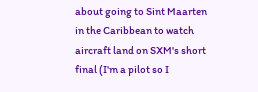about going to Sint Maarten in the Caribbean to watch aircraft land on SXM's short final (I'm a pilot so I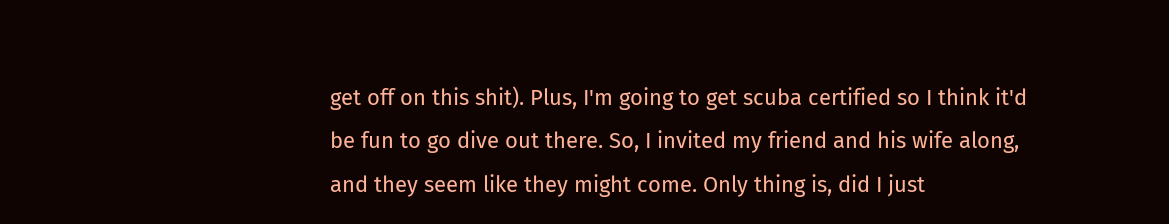get off on this shit). Plus, I'm going to get scuba certified so I think it'd be fun to go dive out there. So, I invited my friend and his wife along, and they seem like they might come. Only thing is, did I just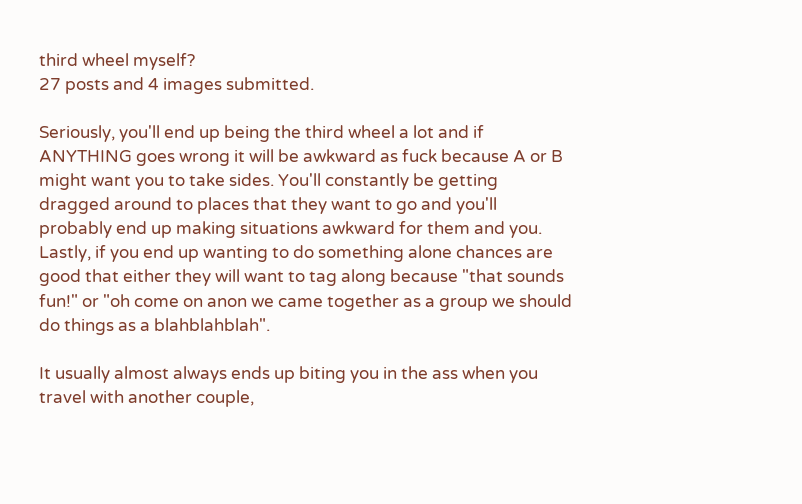third wheel myself?
27 posts and 4 images submitted.

Seriously, you'll end up being the third wheel a lot and if ANYTHING goes wrong it will be awkward as fuck because A or B might want you to take sides. You'll constantly be getting dragged around to places that they want to go and you'll probably end up making situations awkward for them and you. Lastly, if you end up wanting to do something alone chances are good that either they will want to tag along because "that sounds fun!" or "oh come on anon we came together as a group we should do things as a blahblahblah".

It usually almost always ends up biting you in the ass when you travel with another couple,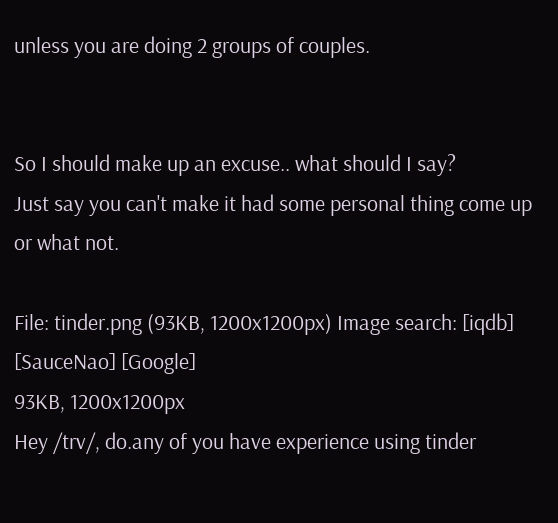unless you are doing 2 groups of couples.


So I should make up an excuse.. what should I say?
Just say you can't make it had some personal thing come up or what not.

File: tinder.png (93KB, 1200x1200px) Image search: [iqdb] [SauceNao] [Google]
93KB, 1200x1200px
Hey /trv/, do.any of you have experience using tinder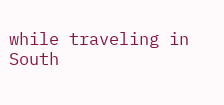while traveling in South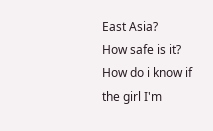East Asia?
How safe is it? How do i know if the girl I'm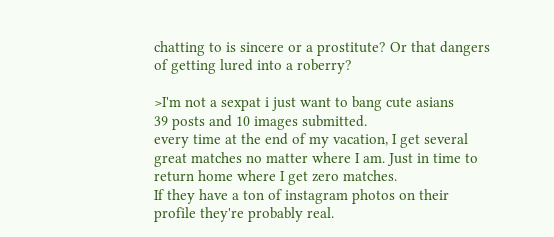chatting to is sincere or a prostitute? Or that dangers of getting lured into a roberry?

>I'm not a sexpat i just want to bang cute asians
39 posts and 10 images submitted.
every time at the end of my vacation, I get several great matches no matter where I am. Just in time to return home where I get zero matches.
If they have a ton of instagram photos on their profile they're probably real.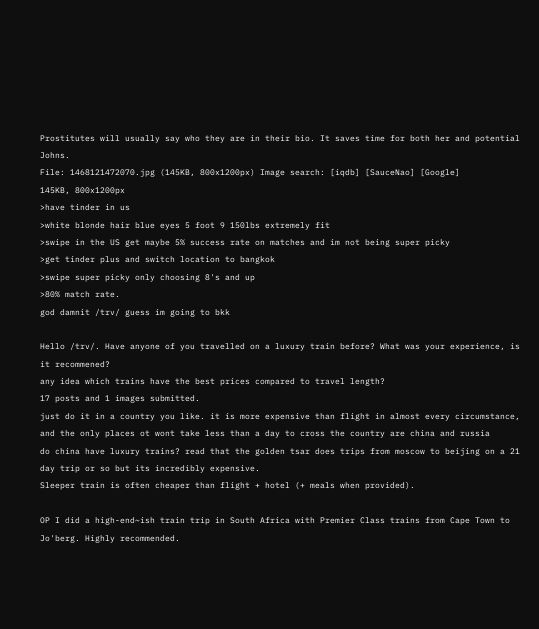Prostitutes will usually say who they are in their bio. It saves time for both her and potential Johns.
File: 1468121472070.jpg (145KB, 800x1200px) Image search: [iqdb] [SauceNao] [Google]
145KB, 800x1200px
>have tinder in us
>white blonde hair blue eyes 5 foot 9 150lbs extremely fit
>swipe in the US get maybe 5% success rate on matches and im not being super picky
>get tinder plus and switch location to bangkok
>swipe super picky only choosing 8's and up
>80% match rate.
god damnit /trv/ guess im going to bkk

Hello /trv/. Have anyone of you travelled on a luxury train before? What was your experience, is it recommened?
any idea which trains have the best prices compared to travel length?
17 posts and 1 images submitted.
just do it in a country you like. it is more expensive than flight in almost every circumstance, and the only places ot wont take less than a day to cross the country are china and russia
do china have luxury trains? read that the golden tsar does trips from moscow to beijing on a 21 day trip or so but its incredibly expensive.
Sleeper train is often cheaper than flight + hotel (+ meals when provided).

OP I did a high-end~ish train trip in South Africa with Premier Class trains from Cape Town to Jo'berg. Highly recommended.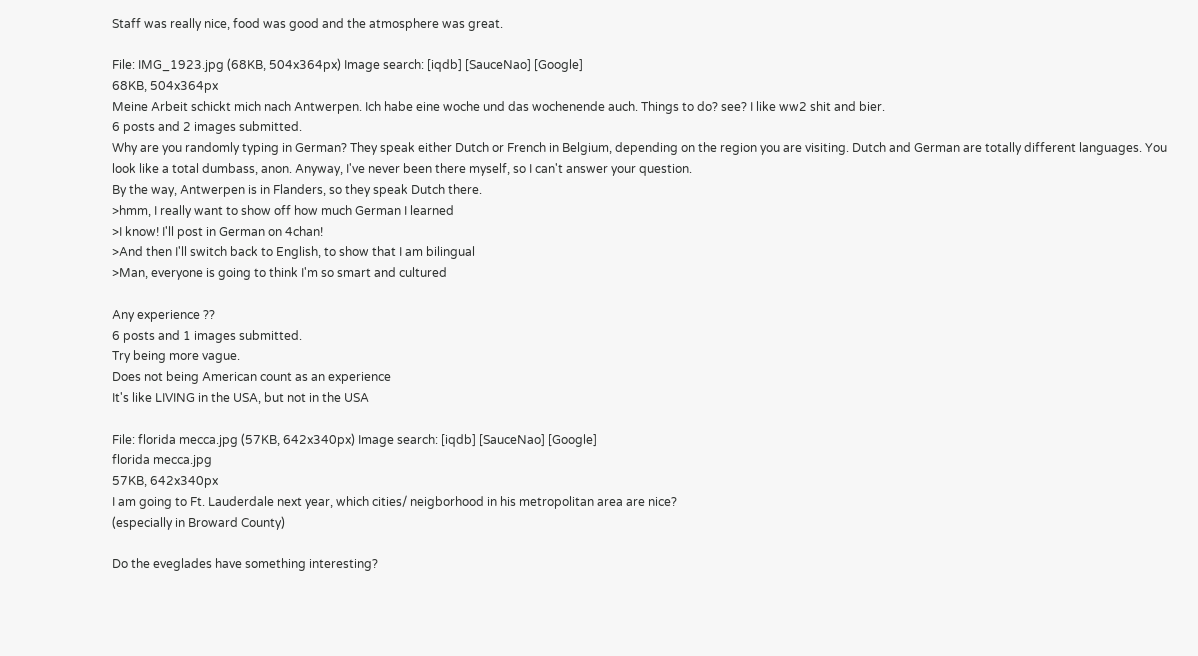Staff was really nice, food was good and the atmosphere was great.

File: IMG_1923.jpg (68KB, 504x364px) Image search: [iqdb] [SauceNao] [Google]
68KB, 504x364px
Meine Arbeit schickt mich nach Antwerpen. Ich habe eine woche und das wochenende auch. Things to do? see? I like ww2 shit and bier.
6 posts and 2 images submitted.
Why are you randomly typing in German? They speak either Dutch or French in Belgium, depending on the region you are visiting. Dutch and German are totally different languages. You look like a total dumbass, anon. Anyway, I've never been there myself, so I can't answer your question.
By the way, Antwerpen is in Flanders, so they speak Dutch there.
>hmm, I really want to show off how much German I learned
>I know! I'll post in German on 4chan!
>And then I'll switch back to English, to show that I am bilingual
>Man, everyone is going to think I'm so smart and cultured

Any experience ??
6 posts and 1 images submitted.
Try being more vague.
Does not being American count as an experience
It's like LIVING in the USA, but not in the USA

File: florida mecca.jpg (57KB, 642x340px) Image search: [iqdb] [SauceNao] [Google]
florida mecca.jpg
57KB, 642x340px
I am going to Ft. Lauderdale next year, which cities/ neigborhood in his metropolitan area are nice?
(especially in Broward County)

Do the eveglades have something interesting?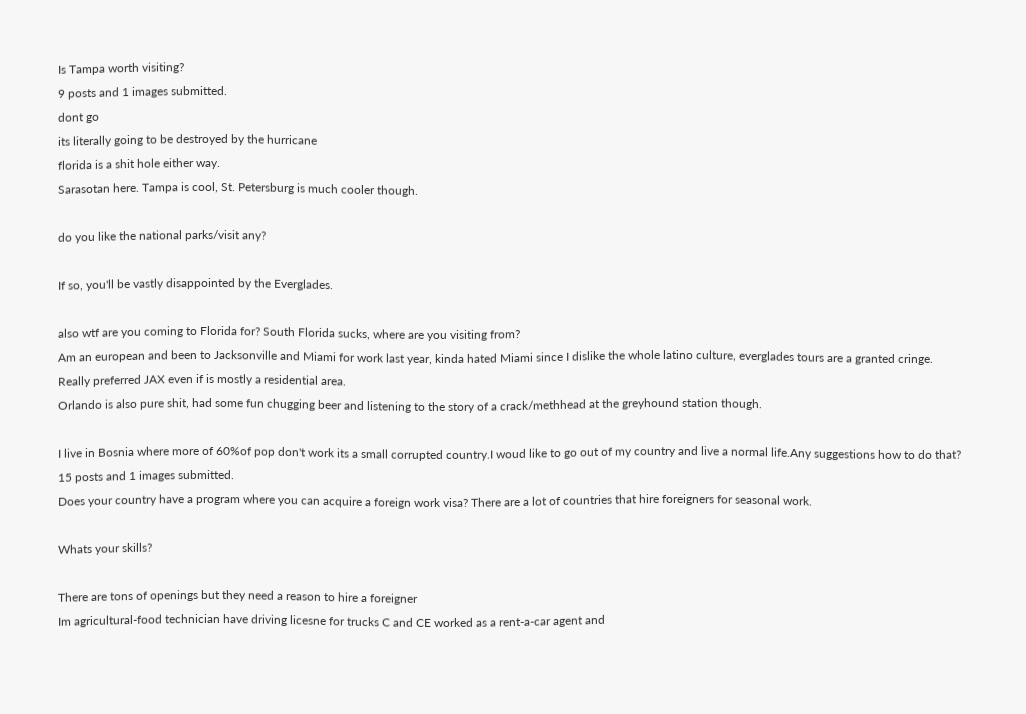Is Tampa worth visiting?
9 posts and 1 images submitted.
dont go
its literally going to be destroyed by the hurricane
florida is a shit hole either way.
Sarasotan here. Tampa is cool, St. Petersburg is much cooler though.

do you like the national parks/visit any?

If so, you'll be vastly disappointed by the Everglades.

also wtf are you coming to Florida for? South Florida sucks, where are you visiting from?
Am an european and been to Jacksonville and Miami for work last year, kinda hated Miami since I dislike the whole latino culture, everglades tours are a granted cringe.
Really preferred JAX even if is mostly a residential area.
Orlando is also pure shit, had some fun chugging beer and listening to the story of a crack/methhead at the greyhound station though.

I live in Bosnia where more of 60%of pop don't work its a small corrupted country.I woud like to go out of my country and live a normal life.Any suggestions how to do that?
15 posts and 1 images submitted.
Does your country have a program where you can acquire a foreign work visa? There are a lot of countries that hire foreigners for seasonal work.

Whats your skills?

There are tons of openings but they need a reason to hire a foreigner
Im agricultural-food technician have driving licesne for trucks C and CE worked as a rent-a-car agent and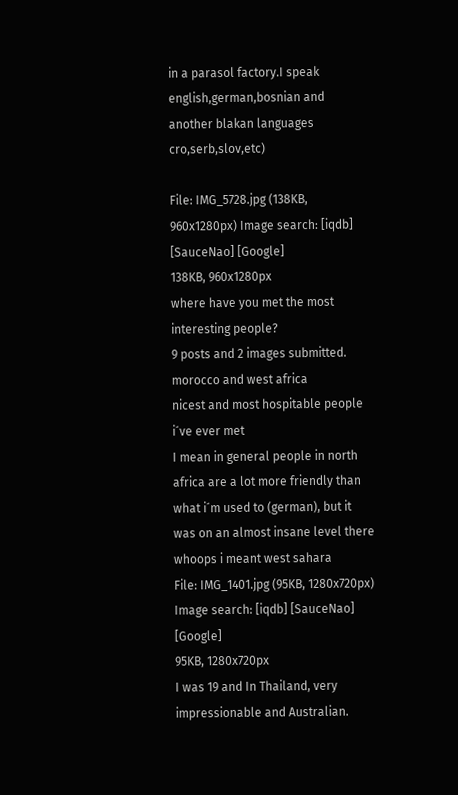in a parasol factory.I speak english,german,bosnian and another blakan languages cro,serb,slov,etc)

File: IMG_5728.jpg (138KB, 960x1280px) Image search: [iqdb] [SauceNao] [Google]
138KB, 960x1280px
where have you met the most interesting people?
9 posts and 2 images submitted.
morocco and west africa
nicest and most hospitable people i´ve ever met
I mean in general people in north africa are a lot more friendly than what i´m used to (german), but it was on an almost insane level there
whoops i meant west sahara
File: IMG_1401.jpg (95KB, 1280x720px) Image search: [iqdb] [SauceNao] [Google]
95KB, 1280x720px
I was 19 and In Thailand, very impressionable and Australian.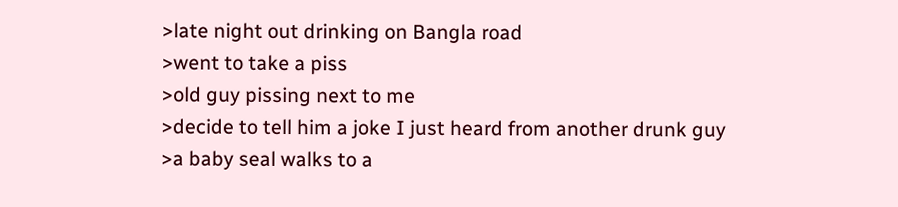>late night out drinking on Bangla road
>went to take a piss
>old guy pissing next to me
>decide to tell him a joke I just heard from another drunk guy
>a baby seal walks to a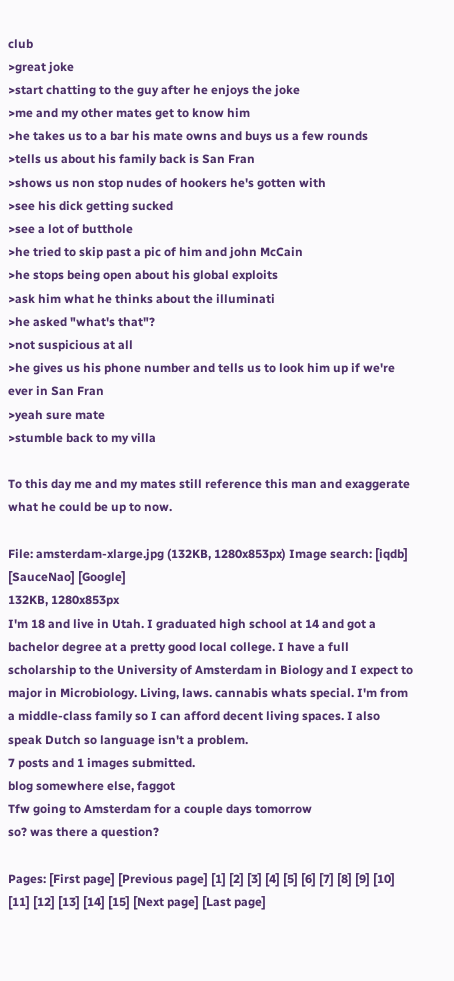club
>great joke
>start chatting to the guy after he enjoys the joke
>me and my other mates get to know him
>he takes us to a bar his mate owns and buys us a few rounds
>tells us about his family back is San Fran
>shows us non stop nudes of hookers he's gotten with
>see his dick getting sucked
>see a lot of butthole
>he tried to skip past a pic of him and john McCain
>he stops being open about his global exploits
>ask him what he thinks about the illuminati
>he asked "what's that"?
>not suspicious at all
>he gives us his phone number and tells us to look him up if we're ever in San Fran
>yeah sure mate
>stumble back to my villa

To this day me and my mates still reference this man and exaggerate what he could be up to now.

File: amsterdam-xlarge.jpg (132KB, 1280x853px) Image search: [iqdb] [SauceNao] [Google]
132KB, 1280x853px
I'm 18 and live in Utah. I graduated high school at 14 and got a bachelor degree at a pretty good local college. I have a full scholarship to the University of Amsterdam in Biology and I expect to major in Microbiology. Living, laws. cannabis whats special. I'm from a middle-class family so I can afford decent living spaces. I also speak Dutch so language isn't a problem.
7 posts and 1 images submitted.
blog somewhere else, faggot
Tfw going to Amsterdam for a couple days tomorrow
so? was there a question?

Pages: [First page] [Previous page] [1] [2] [3] [4] [5] [6] [7] [8] [9] [10] [11] [12] [13] [14] [15] [Next page] [Last page]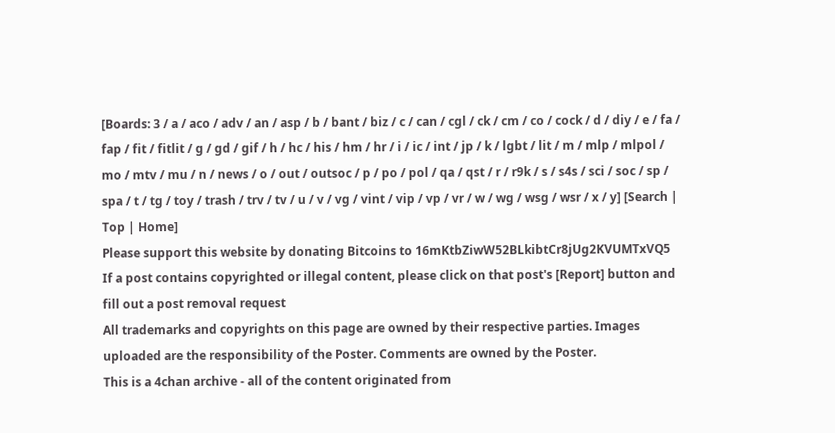[Boards: 3 / a / aco / adv / an / asp / b / bant / biz / c / can / cgl / ck / cm / co / cock / d / diy / e / fa / fap / fit / fitlit / g / gd / gif / h / hc / his / hm / hr / i / ic / int / jp / k / lgbt / lit / m / mlp / mlpol / mo / mtv / mu / n / news / o / out / outsoc / p / po / pol / qa / qst / r / r9k / s / s4s / sci / soc / sp / spa / t / tg / toy / trash / trv / tv / u / v / vg / vint / vip / vp / vr / w / wg / wsg / wsr / x / y] [Search | Top | Home]
Please support this website by donating Bitcoins to 16mKtbZiwW52BLkibtCr8jUg2KVUMTxVQ5
If a post contains copyrighted or illegal content, please click on that post's [Report] button and fill out a post removal request
All trademarks and copyrights on this page are owned by their respective parties. Images uploaded are the responsibility of the Poster. Comments are owned by the Poster.
This is a 4chan archive - all of the content originated from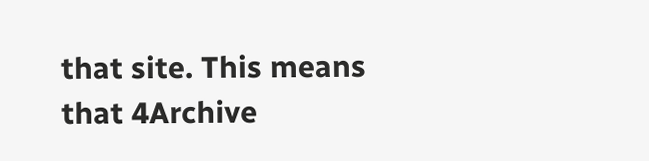that site. This means that 4Archive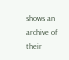shows an archive of their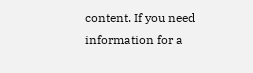content. If you need information for a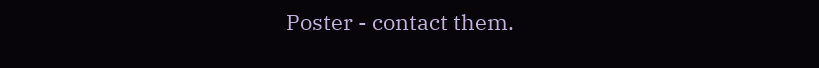Poster - contact them.